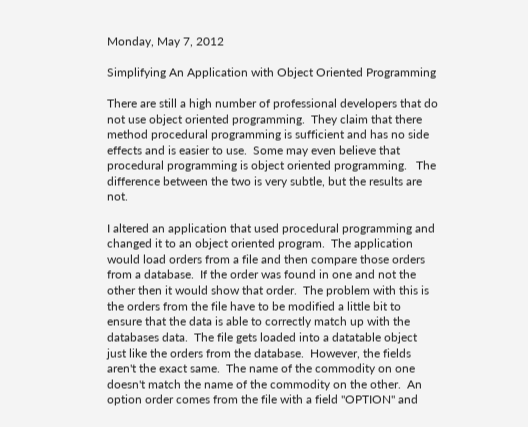Monday, May 7, 2012

Simplifying An Application with Object Oriented Programming

There are still a high number of professional developers that do not use object oriented programming.  They claim that there method procedural programming is sufficient and has no side effects and is easier to use.  Some may even believe that procedural programming is object oriented programming.   The difference between the two is very subtle, but the results are not.

I altered an application that used procedural programming and changed it to an object oriented program.  The application would load orders from a file and then compare those orders from a database.  If the order was found in one and not the other then it would show that order.  The problem with this is the orders from the file have to be modified a little bit to ensure that the data is able to correctly match up with the databases data.  The file gets loaded into a datatable object just like the orders from the database.  However, the fields aren't the exact same.  The name of the commodity on one doesn't match the name of the commodity on the other.  An option order comes from the file with a field "OPTION" and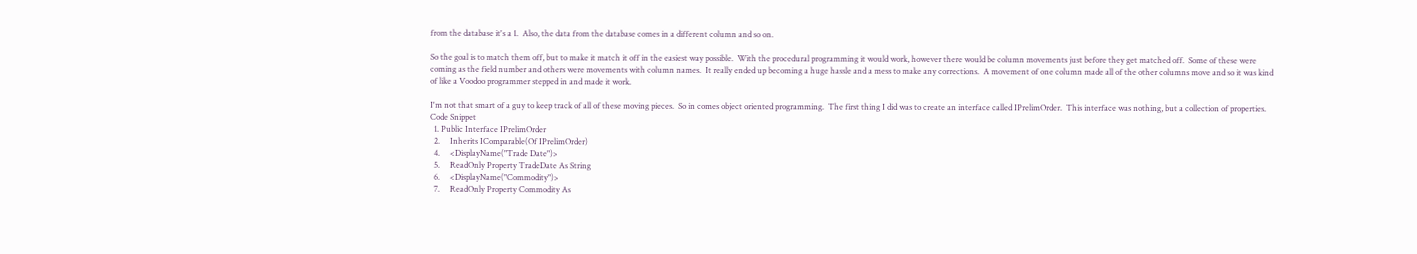from the database it's a 1.  Also, the data from the database comes in a different column and so on.

So the goal is to match them off, but to make it match it off in the easiest way possible.  With the procedural programming it would work, however there would be column movements just before they get matched off.  Some of these were coming as the field number and others were movements with column names.  It really ended up becoming a huge hassle and a mess to make any corrections.  A movement of one column made all of the other columns move and so it was kind of like a Voodoo programmer stepped in and made it work.

I'm not that smart of a guy to keep track of all of these moving pieces.  So in comes object oriented programming.  The first thing I did was to create an interface called IPrelimOrder.  This interface was nothing, but a collection of properties.
Code Snippet
  1. Public Interface IPrelimOrder
  2.     Inherits IComparable(Of IPrelimOrder)
  4.     <DisplayName("Trade Date")>
  5.     ReadOnly Property TradeDate As String
  6.     <DisplayName("Commodity")>
  7.     ReadOnly Property Commodity As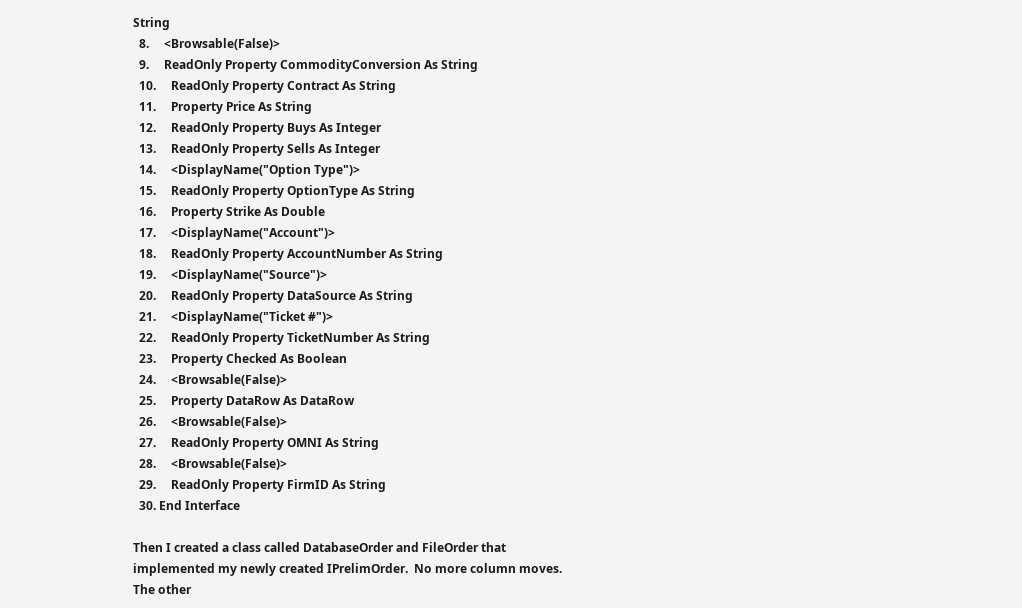String
  8.     <Browsable(False)>
  9.     ReadOnly Property CommodityConversion As String
  10.     ReadOnly Property Contract As String
  11.     Property Price As String
  12.     ReadOnly Property Buys As Integer
  13.     ReadOnly Property Sells As Integer
  14.     <DisplayName("Option Type")>
  15.     ReadOnly Property OptionType As String
  16.     Property Strike As Double
  17.     <DisplayName("Account")>
  18.     ReadOnly Property AccountNumber As String
  19.     <DisplayName("Source")>
  20.     ReadOnly Property DataSource As String
  21.     <DisplayName("Ticket #")>
  22.     ReadOnly Property TicketNumber As String
  23.     Property Checked As Boolean
  24.     <Browsable(False)>
  25.     Property DataRow As DataRow
  26.     <Browsable(False)>
  27.     ReadOnly Property OMNI As String
  28.     <Browsable(False)>
  29.     ReadOnly Property FirmID As String
  30. End Interface

Then I created a class called DatabaseOrder and FileOrder that implemented my newly created IPrelimOrder.  No more column moves.  The other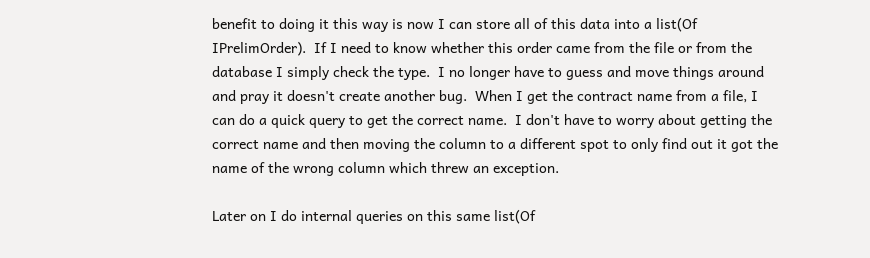benefit to doing it this way is now I can store all of this data into a list(Of IPrelimOrder).  If I need to know whether this order came from the file or from the database I simply check the type.  I no longer have to guess and move things around and pray it doesn't create another bug.  When I get the contract name from a file, I can do a quick query to get the correct name.  I don't have to worry about getting the correct name and then moving the column to a different spot to only find out it got the name of the wrong column which threw an exception.

Later on I do internal queries on this same list(Of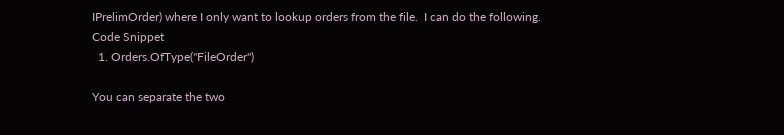IPrelimOrder) where I only want to lookup orders from the file.  I can do the following.
Code Snippet
  1. Orders.OfType("FileOrder")

You can separate the two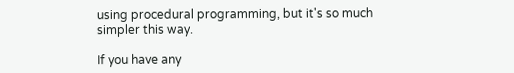using procedural programming, but it's so much simpler this way.

If you have any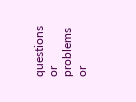questions or problems or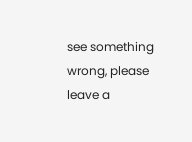see something wrong, please leave a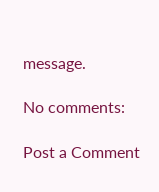message.

No comments:

Post a Comment